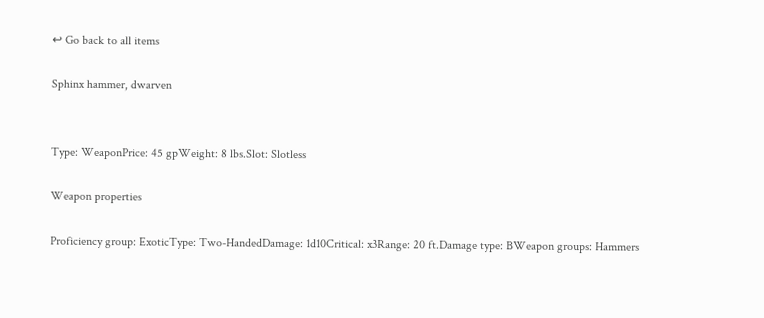↩ Go back to all items

Sphinx hammer, dwarven


Type: WeaponPrice: 45 gpWeight: 8 lbs.Slot: Slotless

Weapon properties

Proficiency group: ExoticType: Two-HandedDamage: 1d10Critical: x3Range: 20 ft.Damage type: BWeapon groups: Hammers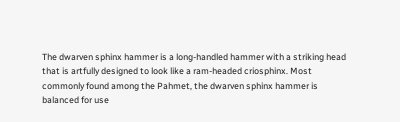The dwarven sphinx hammer is a long-handled hammer with a striking head that is artfully designed to look like a ram-headed criosphinx. Most commonly found among the Pahmet, the dwarven sphinx hammer is balanced for use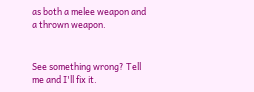as both a melee weapon and a thrown weapon.


See something wrong? Tell me and I'll fix it.